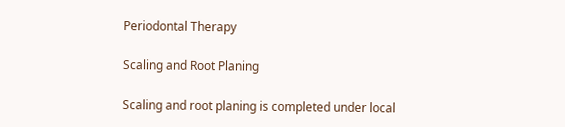Periodontal Therapy

Scaling and Root Planing

Scaling and root planing is completed under local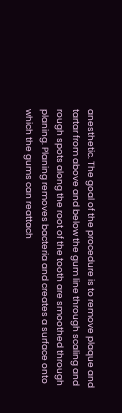anesthetic. The goal of the procedure is to remove plaque and tartar from above and below the gum line through scaling and rough spots along the root of the tooth are smoothed through planing. Planing removes bacteria and creates a surface onto which the gums can reattach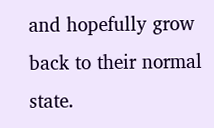and hopefully grow back to their normal state.